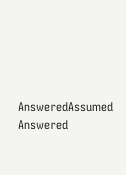AnsweredAssumed Answered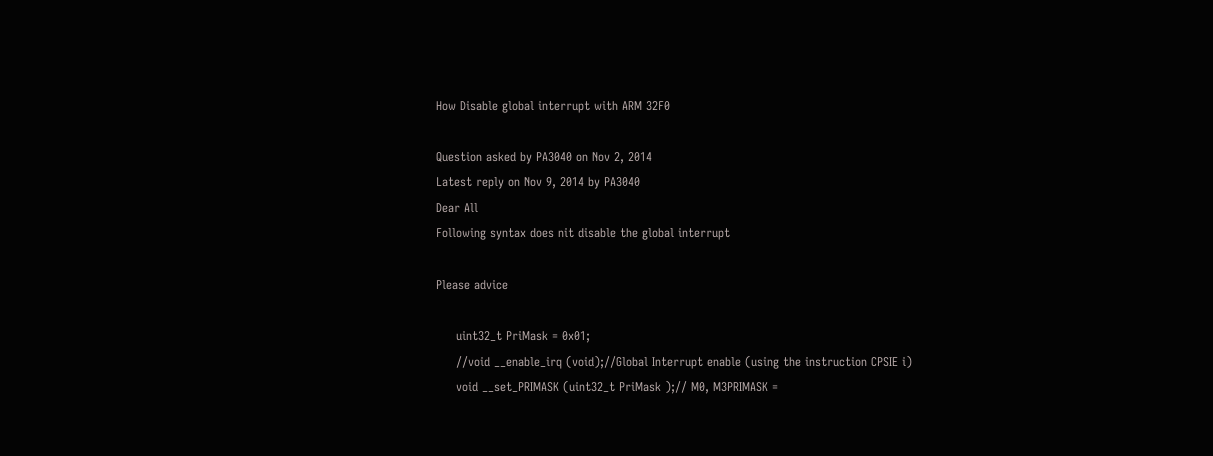How Disable global interrupt with ARM 32F0

Question asked by PA3040 on Nov 2, 2014
Latest reply on Nov 9, 2014 by PA3040
Dear All
Following syntax does nit disable the global interrupt

Please advice

     uint32_t PriMask = 0x01;
     //void __enable_irq (void);//Global Interrupt enable (using the instruction CPSIE i)
     void __set_PRIMASK (uint32_t PriMask );// M0, M3PRIMASK =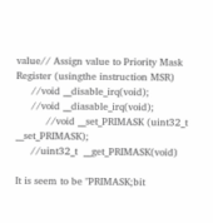value// Assign value to Priority Mask Register (usingthe instruction MSR)
     //void __disable_irq(void);
     //void __diasable_irq(void);
          //void __set_PRIMASK (uint32_t __set_PRIMASK);
     //uint32_t  __get_PRIMASK(void)

It is seem to be "PRIMASK;bit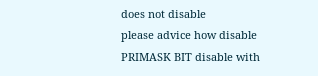does not disable
please advice how disable PRIMASK BIT disable with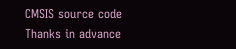CMSIS source code
Thanks in advance